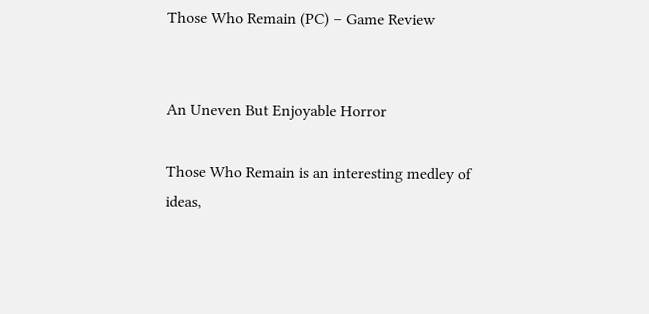Those Who Remain (PC) – Game Review


An Uneven But Enjoyable Horror

Those Who Remain is an interesting medley of ideas,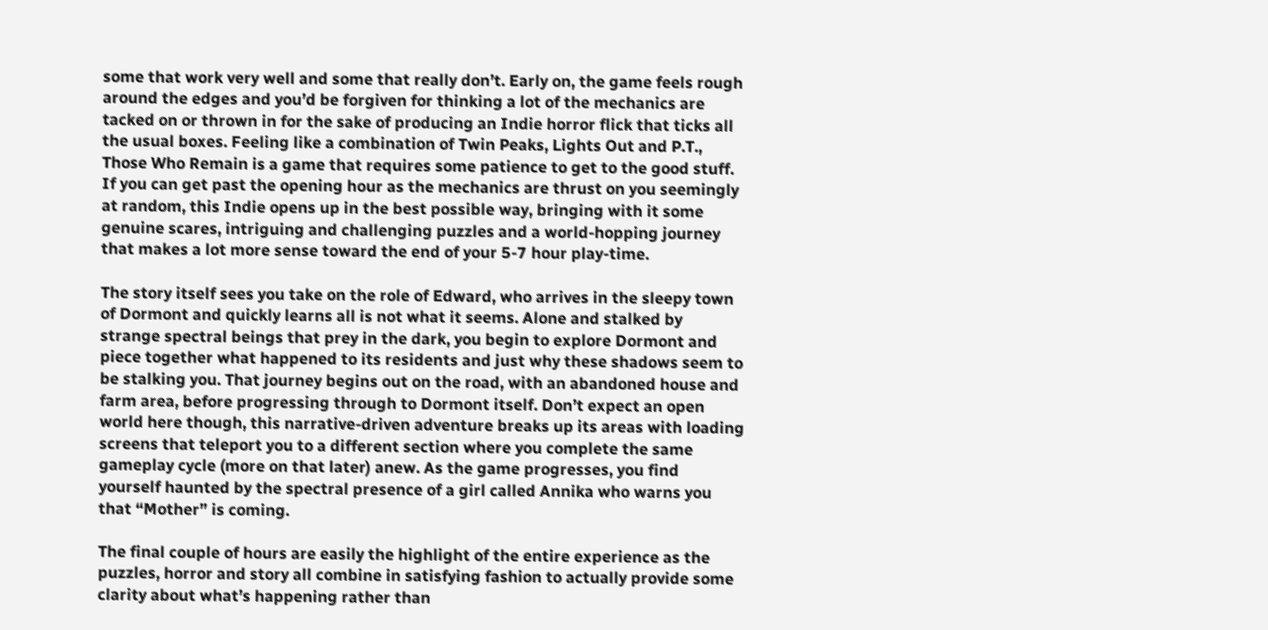some that work very well and some that really don’t. Early on, the game feels rough around the edges and you’d be forgiven for thinking a lot of the mechanics are tacked on or thrown in for the sake of producing an Indie horror flick that ticks all the usual boxes. Feeling like a combination of Twin Peaks, Lights Out and P.T., Those Who Remain is a game that requires some patience to get to the good stuff. If you can get past the opening hour as the mechanics are thrust on you seemingly at random, this Indie opens up in the best possible way, bringing with it some genuine scares, intriguing and challenging puzzles and a world-hopping journey that makes a lot more sense toward the end of your 5-7 hour play-time.

The story itself sees you take on the role of Edward, who arrives in the sleepy town of Dormont and quickly learns all is not what it seems. Alone and stalked by strange spectral beings that prey in the dark, you begin to explore Dormont and piece together what happened to its residents and just why these shadows seem to be stalking you. That journey begins out on the road, with an abandoned house and farm area, before progressing through to Dormont itself. Don’t expect an open world here though, this narrative-driven adventure breaks up its areas with loading screens that teleport you to a different section where you complete the same gameplay cycle (more on that later) anew. As the game progresses, you find yourself haunted by the spectral presence of a girl called Annika who warns you that “Mother” is coming.

The final couple of hours are easily the highlight of the entire experience as the puzzles, horror and story all combine in satisfying fashion to actually provide some clarity about what’s happening rather than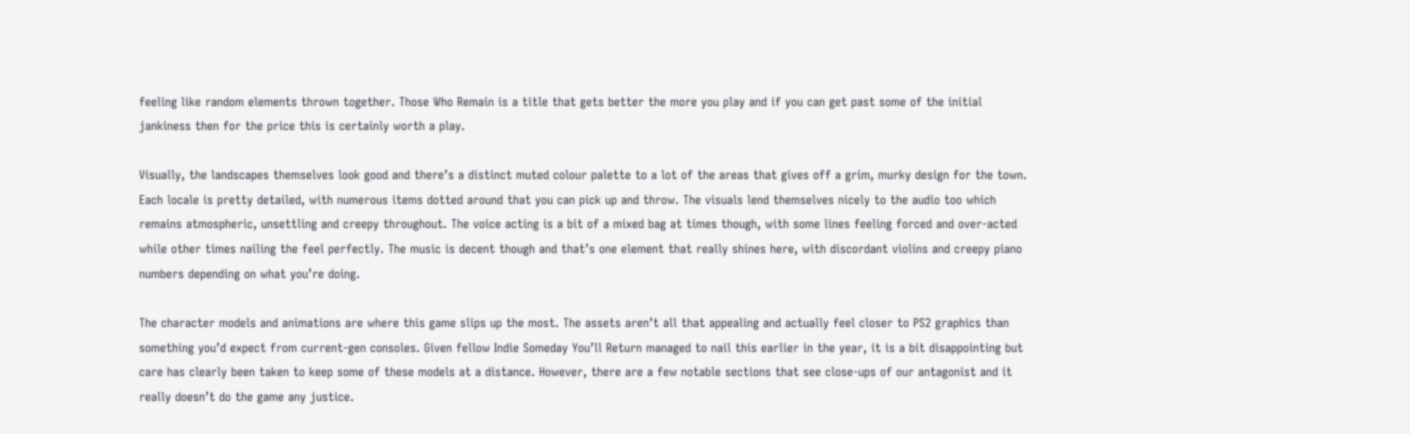feeling like random elements thrown together. Those Who Remain is a title that gets better the more you play and if you can get past some of the initial jankiness then for the price this is certainly worth a play.

Visually, the landscapes themselves look good and there’s a distinct muted colour palette to a lot of the areas that gives off a grim, murky design for the town. Each locale is pretty detailed, with numerous items dotted around that you can pick up and throw. The visuals lend themselves nicely to the audio too which remains atmospheric, unsettling and creepy throughout. The voice acting is a bit of a mixed bag at times though, with some lines feeling forced and over-acted while other times nailing the feel perfectly. The music is decent though and that’s one element that really shines here, with discordant violins and creepy piano numbers depending on what you’re doing.

The character models and animations are where this game slips up the most. The assets aren’t all that appealing and actually feel closer to PS2 graphics than something you’d expect from current-gen consoles. Given fellow Indie Someday You’ll Return managed to nail this earlier in the year, it is a bit disappointing but care has clearly been taken to keep some of these models at a distance. However, there are a few notable sections that see close-ups of our antagonist and it really doesn’t do the game any justice.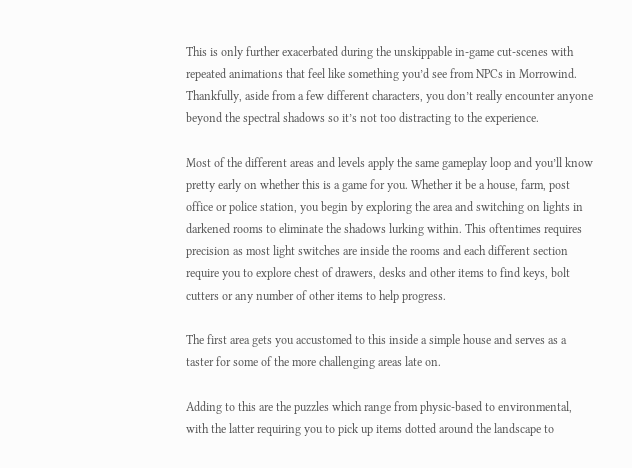This is only further exacerbated during the unskippable in-game cut-scenes with repeated animations that feel like something you’d see from NPCs in Morrowind. Thankfully, aside from a few different characters, you don’t really encounter anyone beyond the spectral shadows so it’s not too distracting to the experience.

Most of the different areas and levels apply the same gameplay loop and you’ll know pretty early on whether this is a game for you. Whether it be a house, farm, post office or police station, you begin by exploring the area and switching on lights in darkened rooms to eliminate the shadows lurking within. This oftentimes requires precision as most light switches are inside the rooms and each different section require you to explore chest of drawers, desks and other items to find keys, bolt cutters or any number of other items to help progress.

The first area gets you accustomed to this inside a simple house and serves as a taster for some of the more challenging areas late on.

Adding to this are the puzzles which range from physic-based to environmental, with the latter requiring you to pick up items dotted around the landscape to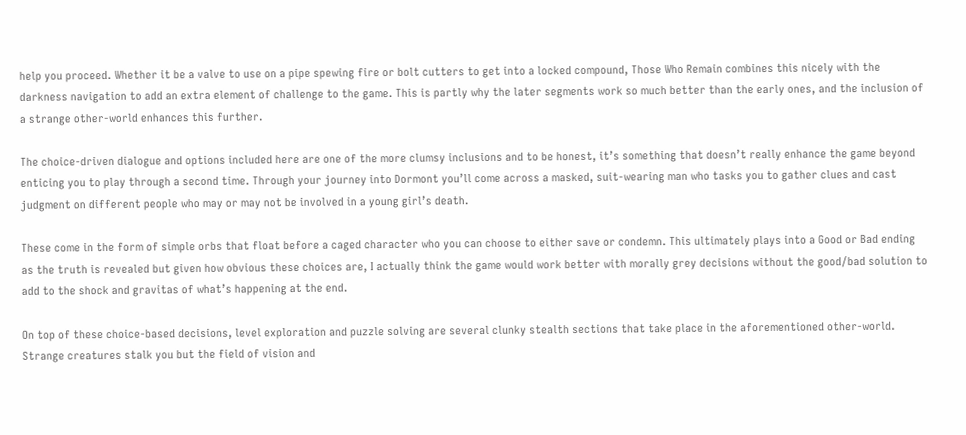help you proceed. Whether it be a valve to use on a pipe spewing fire or bolt cutters to get into a locked compound, Those Who Remain combines this nicely with the darkness navigation to add an extra element of challenge to the game. This is partly why the later segments work so much better than the early ones, and the inclusion of a strange other-world enhances this further.

The choice-driven dialogue and options included here are one of the more clumsy inclusions and to be honest, it’s something that doesn’t really enhance the game beyond enticing you to play through a second time. Through your journey into Dormont you’ll come across a masked, suit-wearing man who tasks you to gather clues and cast judgment on different people who may or may not be involved in a young girl’s death.

These come in the form of simple orbs that float before a caged character who you can choose to either save or condemn. This ultimately plays into a Good or Bad ending as the truth is revealed but given how obvious these choices are, I actually think the game would work better with morally grey decisions without the good/bad solution to add to the shock and gravitas of what’s happening at the end.

On top of these choice-based decisions, level exploration and puzzle solving are several clunky stealth sections that take place in the aforementioned other-world. Strange creatures stalk you but the field of vision and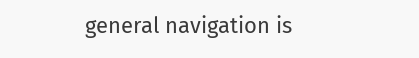general navigation is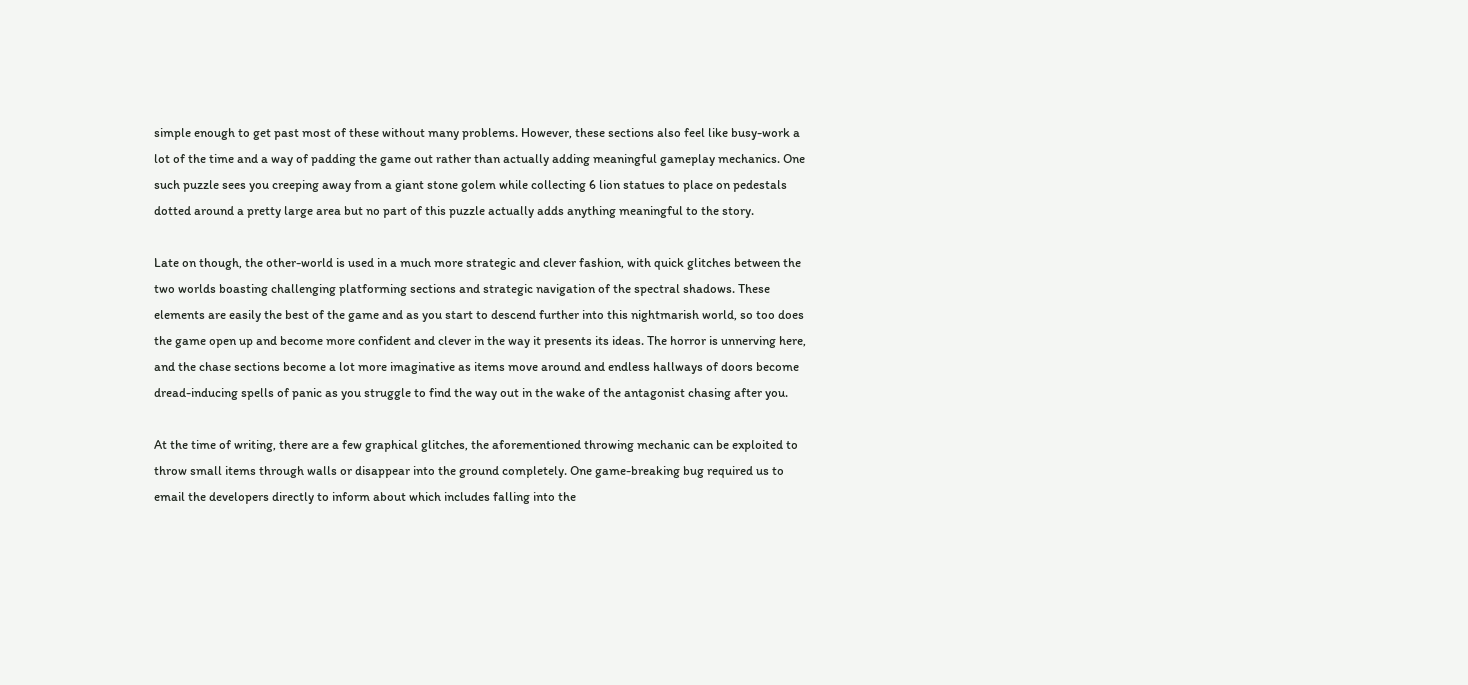simple enough to get past most of these without many problems. However, these sections also feel like busy-work a lot of the time and a way of padding the game out rather than actually adding meaningful gameplay mechanics. One such puzzle sees you creeping away from a giant stone golem while collecting 6 lion statues to place on pedestals dotted around a pretty large area but no part of this puzzle actually adds anything meaningful to the story.

Late on though, the other-world is used in a much more strategic and clever fashion, with quick glitches between the two worlds boasting challenging platforming sections and strategic navigation of the spectral shadows. These elements are easily the best of the game and as you start to descend further into this nightmarish world, so too does the game open up and become more confident and clever in the way it presents its ideas. The horror is unnerving here, and the chase sections become a lot more imaginative as items move around and endless hallways of doors become dread-inducing spells of panic as you struggle to find the way out in the wake of the antagonist chasing after you.

At the time of writing, there are a few graphical glitches, the aforementioned throwing mechanic can be exploited to throw small items through walls or disappear into the ground completely. One game-breaking bug required us to email the developers directly to inform about which includes falling into the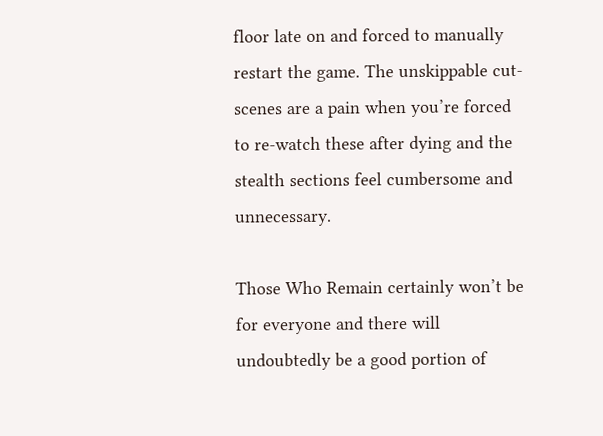floor late on and forced to manually restart the game. The unskippable cut-scenes are a pain when you’re forced to re-watch these after dying and the stealth sections feel cumbersome and unnecessary.

Those Who Remain certainly won’t be for everyone and there will undoubtedly be a good portion of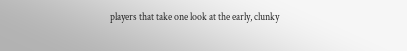players that take one look at the early, clunky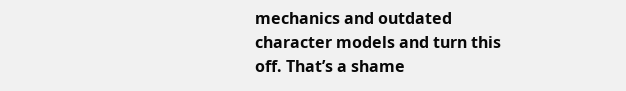mechanics and outdated character models and turn this off. That’s a shame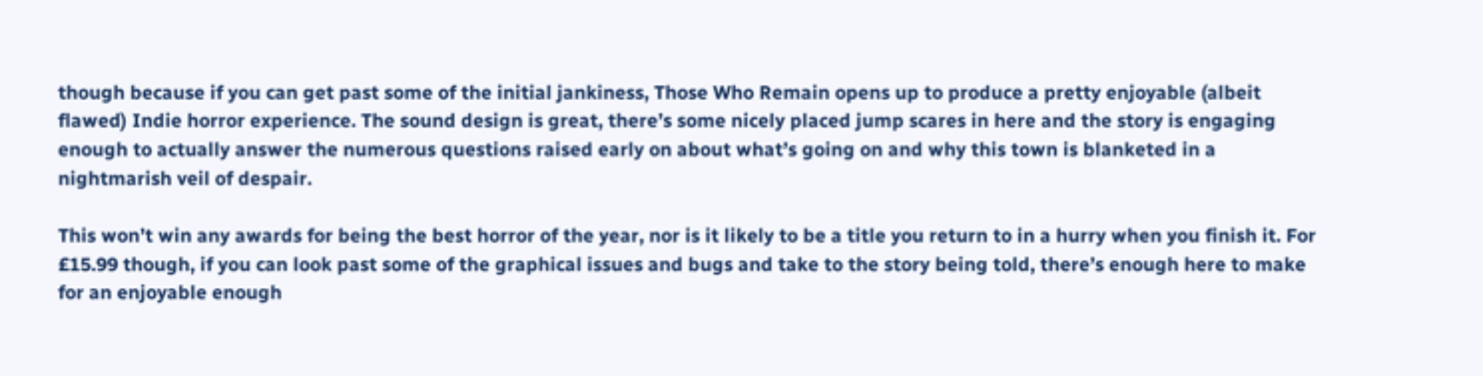though because if you can get past some of the initial jankiness, Those Who Remain opens up to produce a pretty enjoyable (albeit flawed) Indie horror experience. The sound design is great, there’s some nicely placed jump scares in here and the story is engaging enough to actually answer the numerous questions raised early on about what’s going on and why this town is blanketed in a nightmarish veil of despair.

This won’t win any awards for being the best horror of the year, nor is it likely to be a title you return to in a hurry when you finish it. For £15.99 though, if you can look past some of the graphical issues and bugs and take to the story being told, there’s enough here to make for an enjoyable enough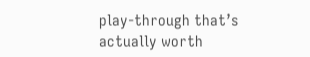play-through that’s actually worth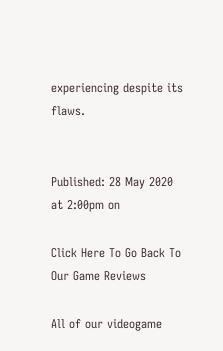experiencing despite its flaws.


Published: 28 May 2020 at 2:00pm on

Click Here To Go Back To Our Game Reviews

All of our videogame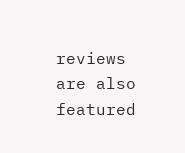reviews are also featured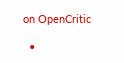on OpenCritic

  •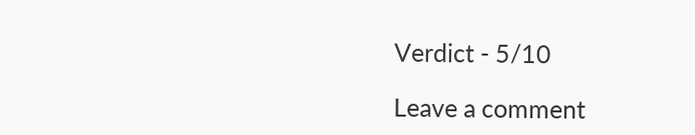Verdict - 5/10

Leave a comment